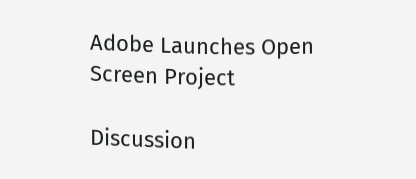Adobe Launches Open Screen Project

Discussion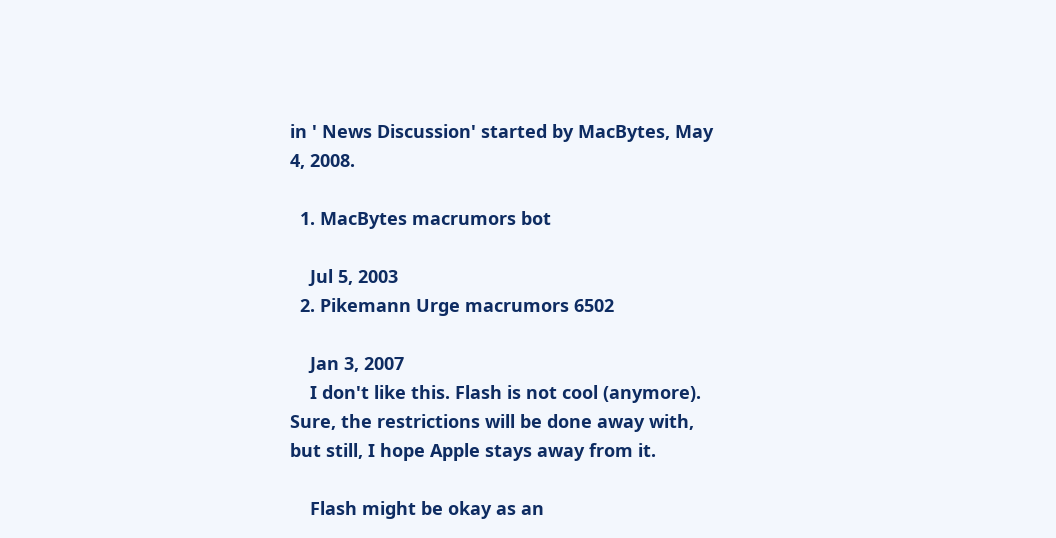in ' News Discussion' started by MacBytes, May 4, 2008.

  1. MacBytes macrumors bot

    Jul 5, 2003
  2. Pikemann Urge macrumors 6502

    Jan 3, 2007
    I don't like this. Flash is not cool (anymore). Sure, the restrictions will be done away with, but still, I hope Apple stays away from it.

    Flash might be okay as an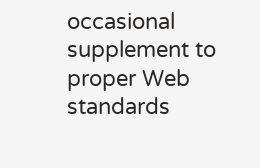occasional supplement to proper Web standards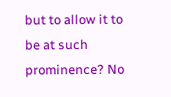but to allow it to be at such prominence? No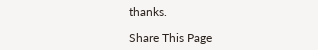thanks.

Share This Page